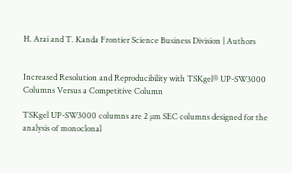H. Arai and T. Kanda Frontier Science Business Division | Authors


Increased Resolution and Reproducibility with TSKgel® UP-SW3000 Columns Versus a Competitive Column

TSKgel UP-SW3000 columns are 2 µm SEC columns designed for the analysis of monoclonal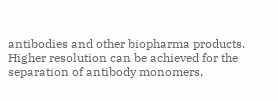antibodies and other biopharma products. Higher resolution can be achieved for the separation of antibody monomers,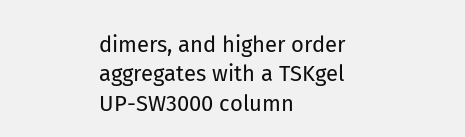dimers, and higher order aggregates with a TSKgel UP-SW3000 column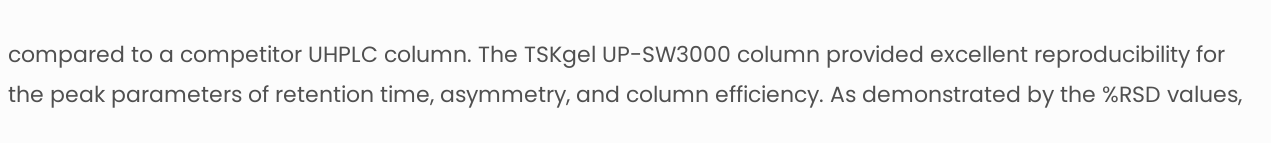compared to a competitor UHPLC column. The TSKgel UP-SW3000 column provided excellent reproducibility for the peak parameters of retention time, asymmetry, and column efficiency. As demonstrated by the %RSD values,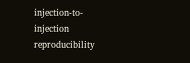injection-to-injection reproducibility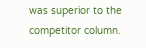was superior to the competitor column.